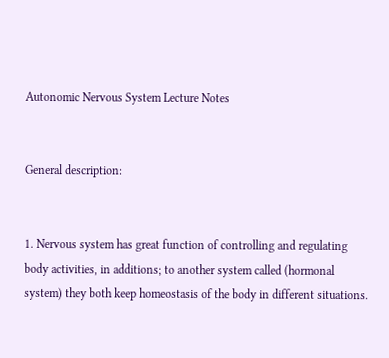Autonomic Nervous System Lecture Notes


General description:


1. Nervous system has great function of controlling and regulating body activities, in additions; to another system called (hormonal system) they both keep homeostasis of the body in different situations.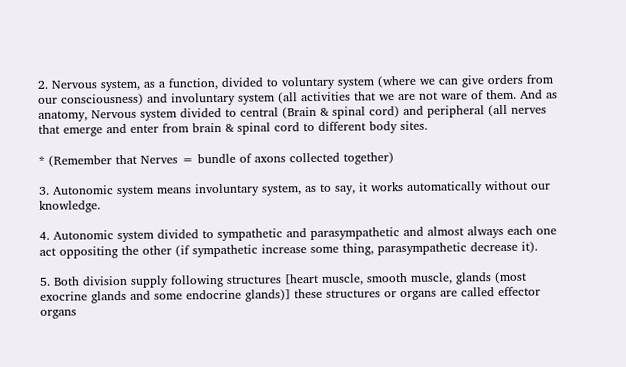2. Nervous system, as a function, divided to voluntary system (where we can give orders from our consciousness) and involuntary system (all activities that we are not ware of them. And as anatomy, Nervous system divided to central (Brain & spinal cord) and peripheral (all nerves that emerge and enter from brain & spinal cord to different body sites.

* (Remember that Nerves = bundle of axons collected together)

3. Autonomic system means involuntary system, as to say, it works automatically without our knowledge.

4. Autonomic system divided to sympathetic and parasympathetic and almost always each one act oppositing the other (if sympathetic increase some thing, parasympathetic decrease it).

5. Both division supply following structures [heart muscle, smooth muscle, glands (most exocrine glands and some endocrine glands)] these structures or organs are called effector organs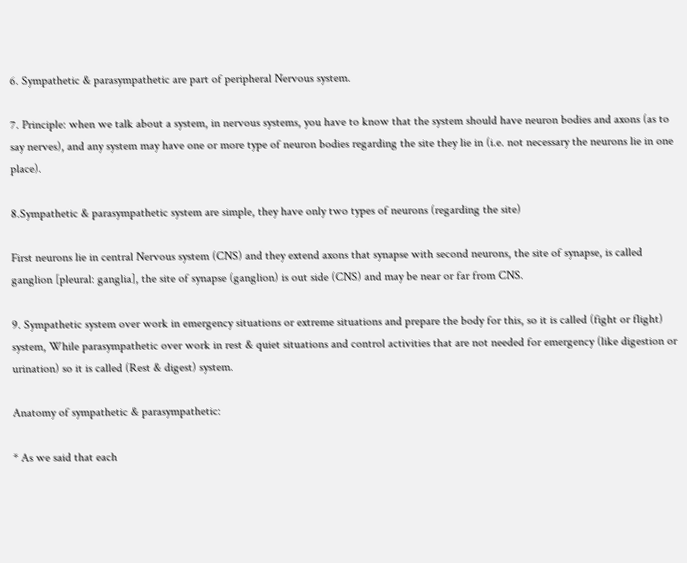6. Sympathetic & parasympathetic are part of peripheral Nervous system.

7. Principle: when we talk about a system, in nervous systems, you have to know that the system should have neuron bodies and axons (as to say nerves), and any system may have one or more type of neuron bodies regarding the site they lie in (i.e. not necessary the neurons lie in one place).

8.Sympathetic & parasympathetic system are simple, they have only two types of neurons (regarding the site)

First neurons lie in central Nervous system (CNS) and they extend axons that synapse with second neurons, the site of synapse, is called ganglion [pleural: ganglia], the site of synapse (ganglion) is out side (CNS) and may be near or far from CNS.

9. Sympathetic system over work in emergency situations or extreme situations and prepare the body for this, so it is called (fight or flight) system, While parasympathetic over work in rest & quiet situations and control activities that are not needed for emergency (like digestion or urination) so it is called (Rest & digest) system.

Anatomy of sympathetic & parasympathetic:

* As we said that each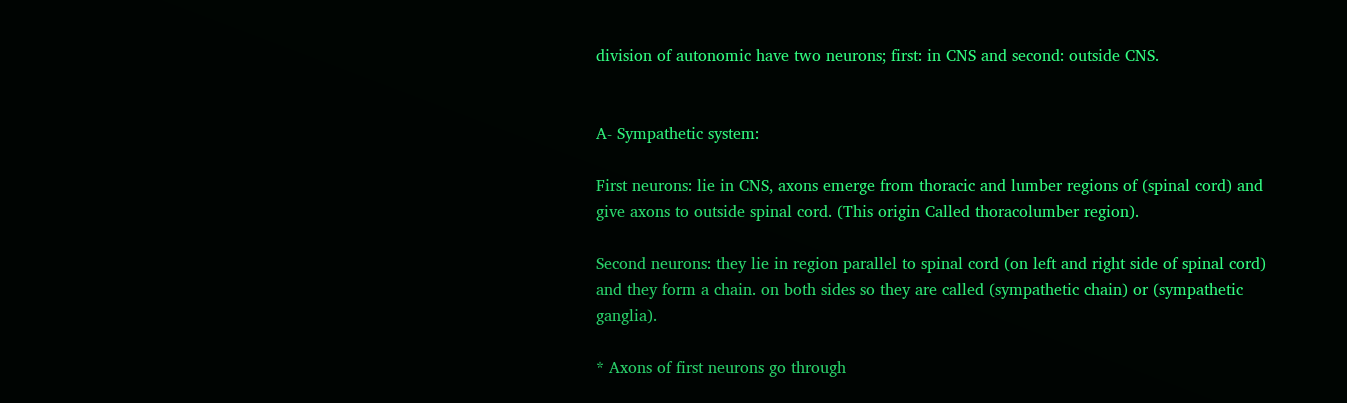division of autonomic have two neurons; first: in CNS and second: outside CNS.


A- Sympathetic system:

First neurons: lie in CNS, axons emerge from thoracic and lumber regions of (spinal cord) and give axons to outside spinal cord. (This origin Called thoracolumber region).

Second neurons: they lie in region parallel to spinal cord (on left and right side of spinal cord) and they form a chain. on both sides so they are called (sympathetic chain) or (sympathetic ganglia).

* Axons of first neurons go through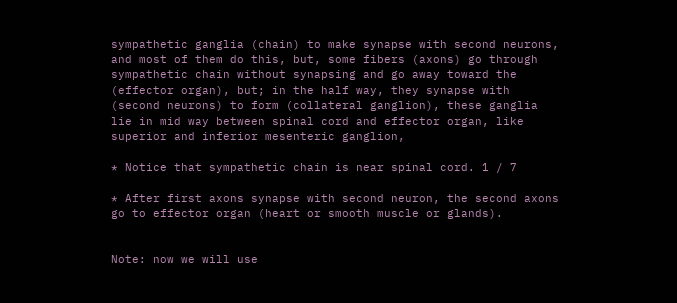sympathetic ganglia (chain) to make synapse with second neurons, and most of them do this, but, some fibers (axons) go through sympathetic chain without synapsing and go away toward the (effector organ), but; in the half way, they synapse with (second neurons) to form (collateral ganglion), these ganglia lie in mid way between spinal cord and effector organ, like superior and inferior mesenteric ganglion,

* Notice that sympathetic chain is near spinal cord. 1 / 7

* After first axons synapse with second neuron, the second axons go to effector organ (heart or smooth muscle or glands).


Note: now we will use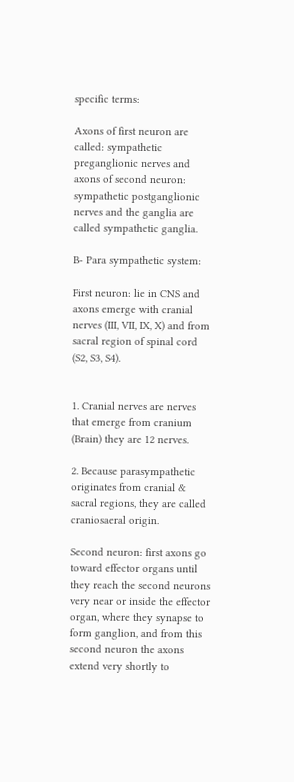specific terms:

Axons of first neuron are called: sympathetic preganglionic nerves and axons of second neuron: sympathetic postganglionic nerves and the ganglia are called sympathetic ganglia.

B- Para sympathetic system:

First neuron: lie in CNS and axons emerge with cranial nerves (III, VII, IX, X) and from sacral region of spinal cord (S2, S3, S4).


1. Cranial nerves are nerves that emerge from cranium (Brain) they are 12 nerves.

2. Because parasympathetic originates from cranial & sacral regions, they are called craniosaeral origin.

Second neuron: first axons go toward effector organs until they reach the second neurons very near or inside the effector organ, where they synapse to form ganglion, and from this second neuron the axons extend very shortly to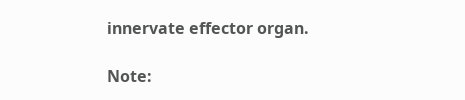innervate effector organ.

Note: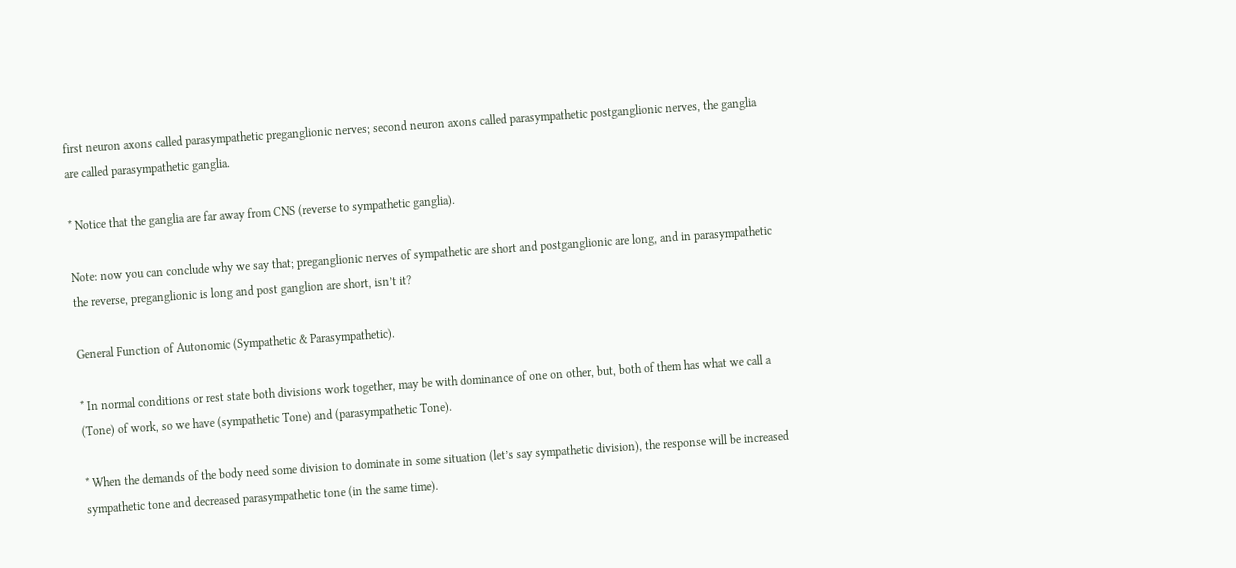first neuron axons called parasympathetic preganglionic nerves; second neuron axons called parasympathetic postganglionic nerves, the ganglia are called parasympathetic ganglia.

* Notice that the ganglia are far away from CNS (reverse to sympathetic ganglia).

Note: now you can conclude why we say that; preganglionic nerves of sympathetic are short and postganglionic are long, and in parasympathetic the reverse, preganglionic is long and post ganglion are short, isn’t it?

General Function of Autonomic (Sympathetic & Parasympathetic).

* In normal conditions or rest state both divisions work together, may be with dominance of one on other, but, both of them has what we call a (Tone) of work, so we have (sympathetic Tone) and (parasympathetic Tone).

* When the demands of the body need some division to dominate in some situation (let’s say sympathetic division), the response will be increased sympathetic tone and decreased parasympathetic tone (in the same time).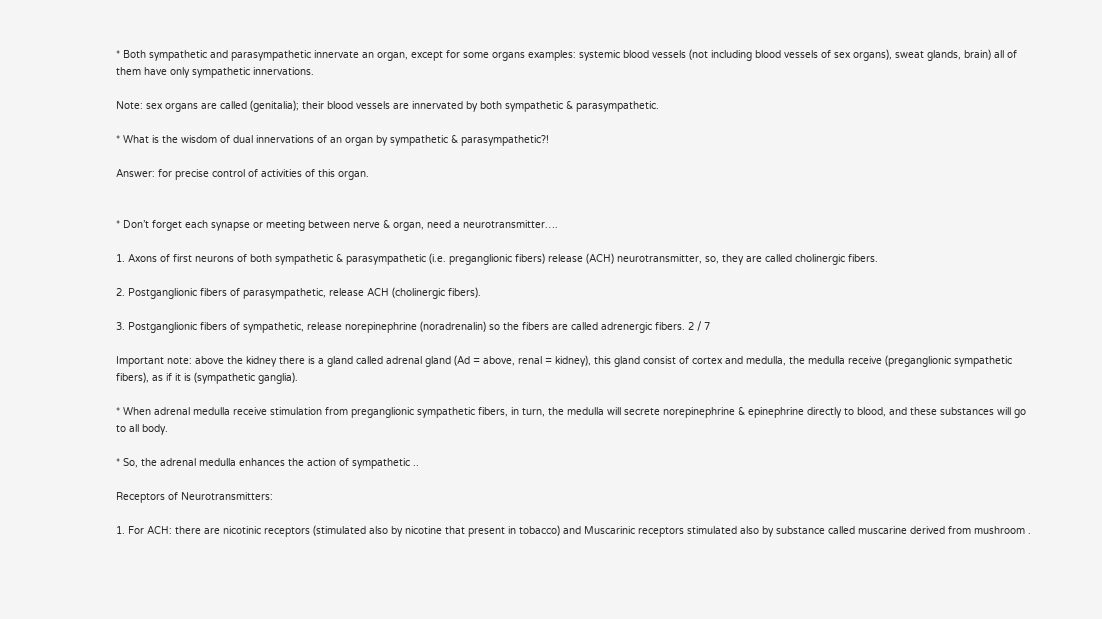* Both sympathetic and parasympathetic innervate an organ, except for some organs examples: systemic blood vessels (not including blood vessels of sex organs), sweat glands, brain) all of them have only sympathetic innervations.

Note: sex organs are called (genitalia); their blood vessels are innervated by both sympathetic & parasympathetic.

* What is the wisdom of dual innervations of an organ by sympathetic & parasympathetic?!

Answer: for precise control of activities of this organ.


* Don’t forget each synapse or meeting between nerve & organ, need a neurotransmitter….

1. Axons of first neurons of both sympathetic & parasympathetic (i.e. preganglionic fibers) release (ACH) neurotransmitter, so, they are called cholinergic fibers.

2. Postganglionic fibers of parasympathetic, release ACH (cholinergic fibers).

3. Postganglionic fibers of sympathetic, release norepinephrine (noradrenalin) so the fibers are called adrenergic fibers. 2 / 7

Important note: above the kidney there is a gland called adrenal gland (Ad = above, renal = kidney), this gland consist of cortex and medulla, the medulla receive (preganglionic sympathetic fibers), as if it is (sympathetic ganglia).

* When adrenal medulla receive stimulation from preganglionic sympathetic fibers, in turn, the medulla will secrete norepinephrine & epinephrine directly to blood, and these substances will go to all body.

* So, the adrenal medulla enhances the action of sympathetic ..

Receptors of Neurotransmitters:

1. For ACH: there are nicotinic receptors (stimulated also by nicotine that present in tobacco) and Muscarinic receptors stimulated also by substance called muscarine derived from mushroom .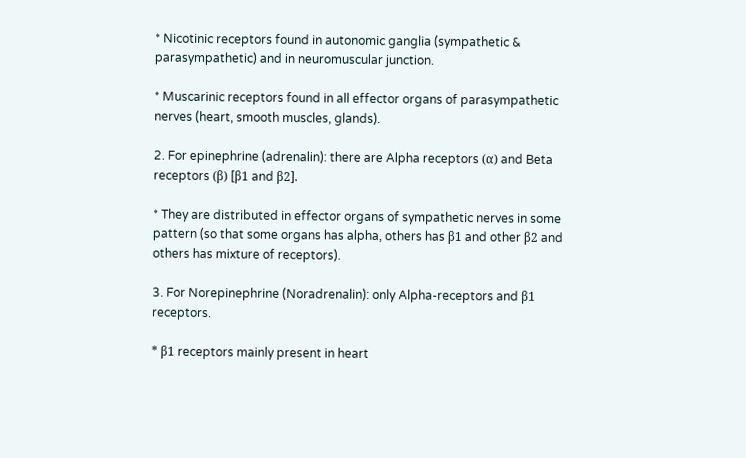* Nicotinic receptors found in autonomic ganglia (sympathetic & parasympathetic) and in neuromuscular junction.

* Muscarinic receptors found in all effector organs of parasympathetic nerves (heart, smooth muscles, glands).

2. For epinephrine (adrenalin): there are Alpha receptors (α) and Beta receptors (β) [β1 and β2].

* They are distributed in effector organs of sympathetic nerves in some pattern (so that some organs has alpha, others has β1 and other β2 and others has mixture of receptors).

3. For Norepinephrine (Noradrenalin): only Alpha-receptors and β1 receptors.

* β1 receptors mainly present in heart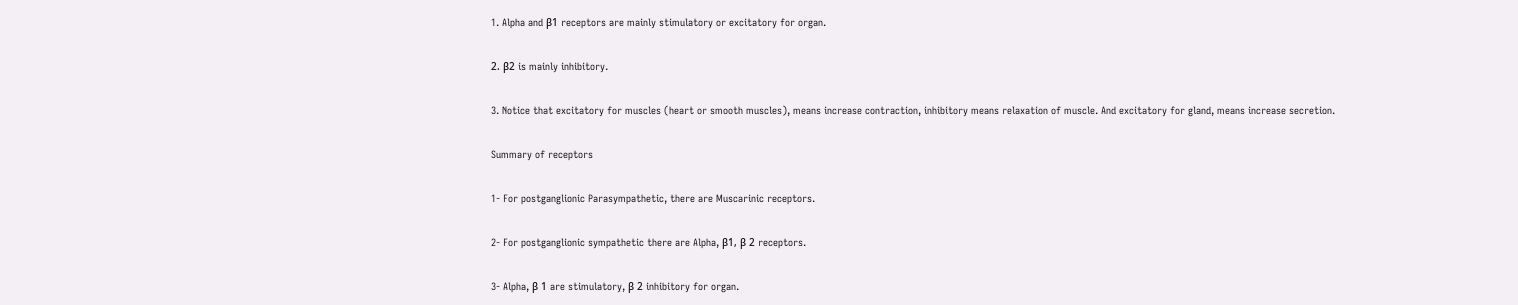1. Alpha and β1 receptors are mainly stimulatory or excitatory for organ.

2. β2 is mainly inhibitory.

3. Notice that excitatory for muscles (heart or smooth muscles), means increase contraction, inhibitory means relaxation of muscle. And excitatory for gland, means increase secretion.

Summary of receptors

1- For postganglionic Parasympathetic, there are Muscarinic receptors.

2- For postganglionic sympathetic there are Alpha, β1, β 2 receptors.

3- Alpha, β 1 are stimulatory, β 2 inhibitory for organ.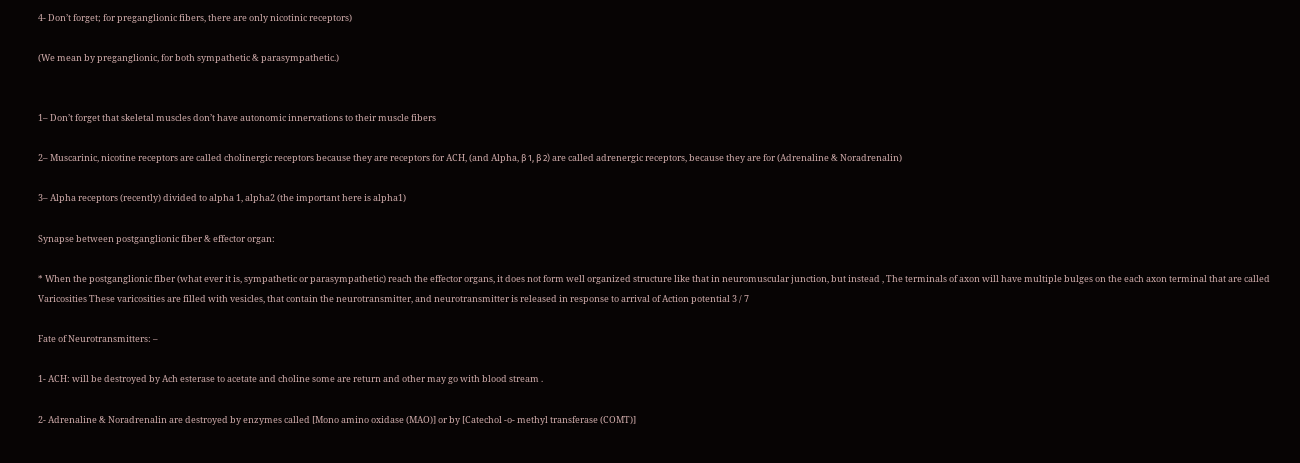4- Don’t forget; for preganglionic fibers, there are only nicotinic receptors)

(We mean by preganglionic, for both sympathetic & parasympathetic.)


1– Don’t forget that skeletal muscles don’t have autonomic innervations to their muscle fibers

2– Muscarinic, nicotine receptors are called cholinergic receptors because they are receptors for ACH, (and Alpha, β 1, β 2) are called adrenergic receptors, because they are for (Adrenaline & Noradrenalin)

3– Alpha receptors (recently) divided to alpha 1, alpha2 (the important here is alpha1)

Synapse between postganglionic fiber & effector organ:

* When the postganglionic fiber (what ever it is, sympathetic or parasympathetic) reach the effector organs, it does not form well organized structure like that in neuromuscular junction, but instead , The terminals of axon will have multiple bulges on the each axon terminal that are called Varicosities These varicosities are filled with vesicles, that contain the neurotransmitter, and neurotransmitter is released in response to arrival of Action potential 3 / 7

Fate of Neurotransmitters: –

1- ACH: will be destroyed by Ach esterase to acetate and choline some are return and other may go with blood stream .

2- Adrenaline & Noradrenalin are destroyed by enzymes called [Mono amino oxidase (MAO)] or by [Catechol -o- methyl transferase (COMT)]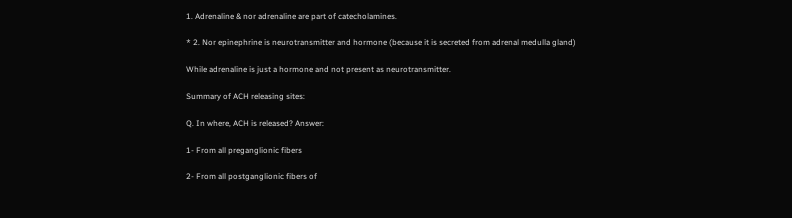1. Adrenaline & nor adrenaline are part of catecholamines.

* 2. Nor epinephrine is neurotransmitter and hormone (because it is secreted from adrenal medulla gland)

While adrenaline is just a hormone and not present as neurotransmitter.

Summary of ACH releasing sites:

Q. In where, ACH is released? Answer:

1- From all preganglionic fibers

2- From all postganglionic fibers of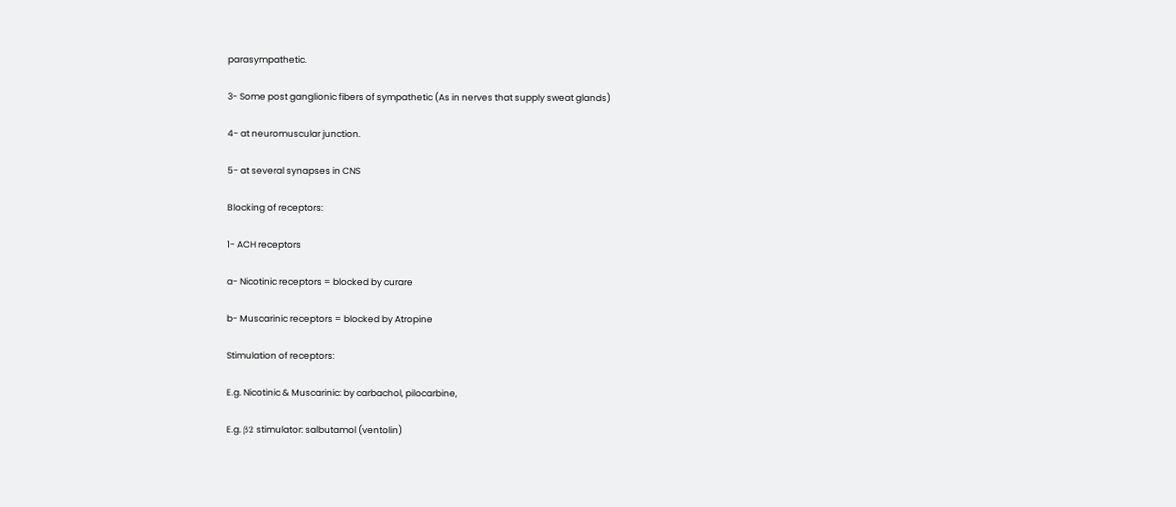parasympathetic.

3- Some post ganglionic fibers of sympathetic (As in nerves that supply sweat glands)

4- at neuromuscular junction.

5- at several synapses in CNS

Blocking of receptors:

1- ACH receptors

a- Nicotinic receptors = blocked by curare

b- Muscarinic receptors = blocked by Atropine

Stimulation of receptors:

E.g. Nicotinic & Muscarinic: by carbachol, pilocarbine,

E.g. β2 stimulator: salbutamol (ventolin)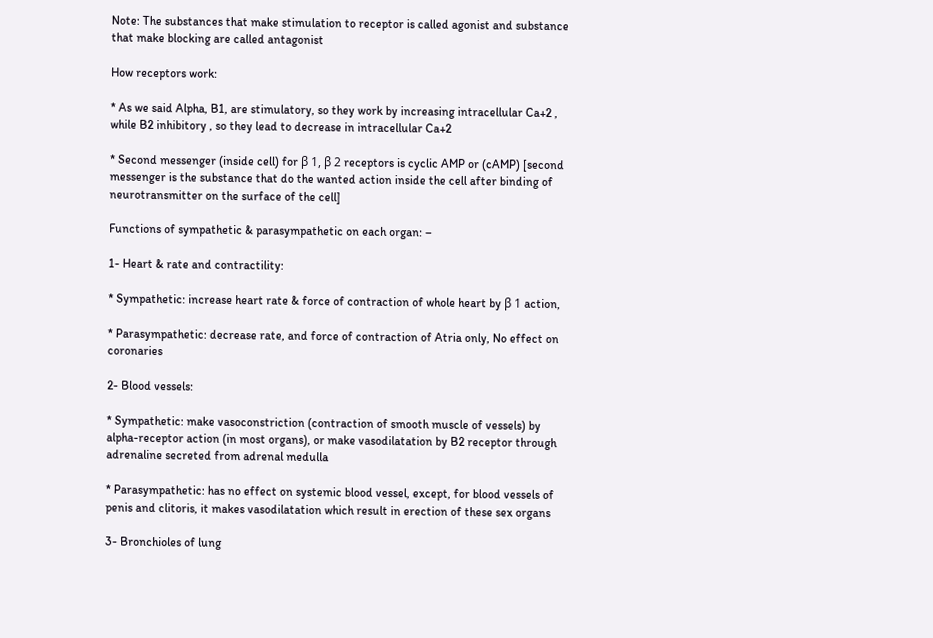Note: The substances that make stimulation to receptor is called agonist and substance that make blocking are called antagonist

How receptors work:

* As we said Alpha, B1, are stimulatory, so they work by increasing intracellular Ca+2 , while B2 inhibitory , so they lead to decrease in intracellular Ca+2

* Second messenger (inside cell) for β 1, β 2 receptors is cyclic AMP or (cAMP) [second messenger is the substance that do the wanted action inside the cell after binding of neurotransmitter on the surface of the cell]

Functions of sympathetic & parasympathetic on each organ: –

1- Heart & rate and contractility:

* Sympathetic: increase heart rate & force of contraction of whole heart by β 1 action,

* Parasympathetic: decrease rate, and force of contraction of Atria only, No effect on coronaries

2- Blood vessels:

* Sympathetic: make vasoconstriction (contraction of smooth muscle of vessels) by alpha-receptor action (in most organs), or make vasodilatation by B2 receptor through adrenaline secreted from adrenal medulla

* Parasympathetic: has no effect on systemic blood vessel, except, for blood vessels of penis and clitoris, it makes vasodilatation which result in erection of these sex organs

3- Bronchioles of lung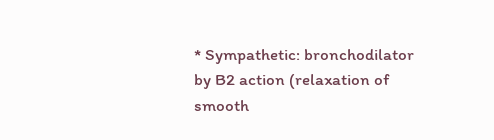* Sympathetic: bronchodilator by B2 action (relaxation of smooth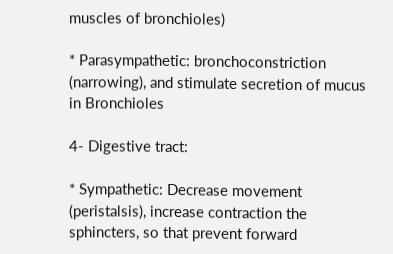muscles of bronchioles)

* Parasympathetic: bronchoconstriction (narrowing), and stimulate secretion of mucus in Bronchioles

4- Digestive tract:

* Sympathetic: Decrease movement (peristalsis), increase contraction the sphincters, so that prevent forward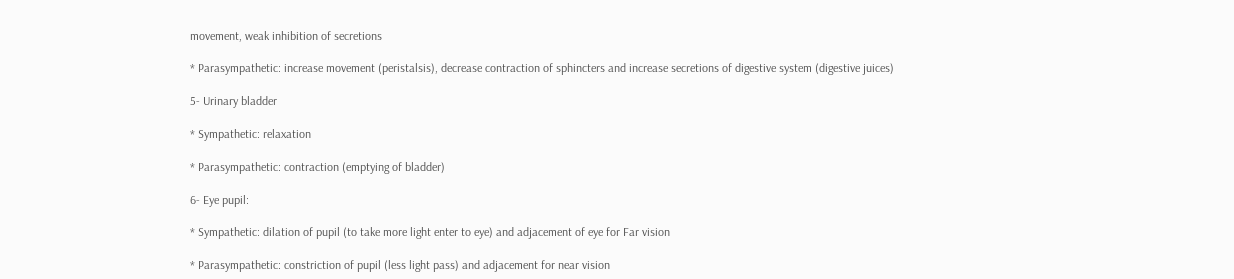movement, weak inhibition of secretions

* Parasympathetic: increase movement (peristalsis), decrease contraction of sphincters and increase secretions of digestive system (digestive juices)

5- Urinary bladder

* Sympathetic: relaxation

* Parasympathetic: contraction (emptying of bladder)

6- Eye pupil:

* Sympathetic: dilation of pupil (to take more light enter to eye) and adjacement of eye for Far vision

* Parasympathetic: constriction of pupil (less light pass) and adjacement for near vision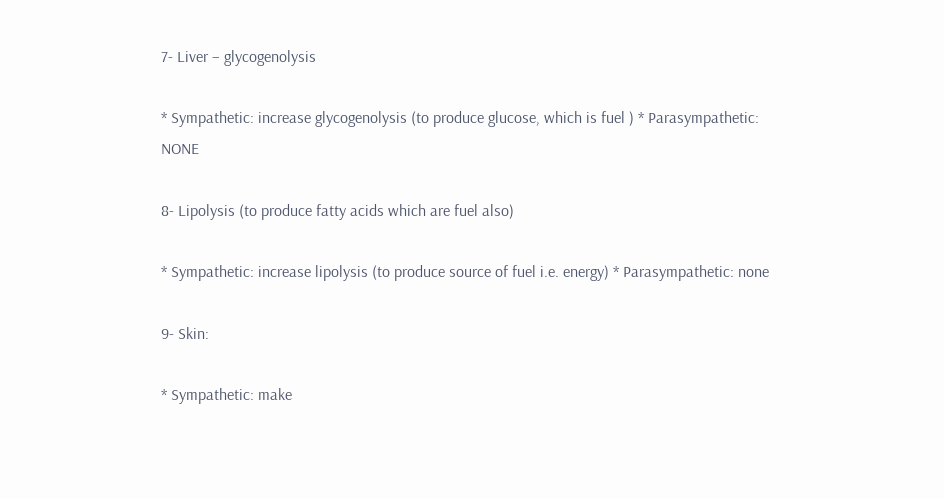7- Liver – glycogenolysis

* Sympathetic: increase glycogenolysis (to produce glucose, which is fuel ) * Parasympathetic: NONE

8- Lipolysis (to produce fatty acids which are fuel also)

* Sympathetic: increase lipolysis (to produce source of fuel i.e. energy) * Parasympathetic: none

9- Skin:

* Sympathetic: make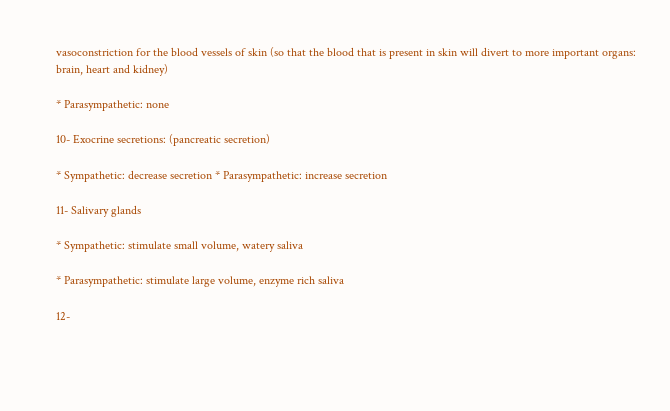vasoconstriction for the blood vessels of skin (so that the blood that is present in skin will divert to more important organs: brain, heart and kidney)

* Parasympathetic: none

10- Exocrine secretions: (pancreatic secretion)

* Sympathetic: decrease secretion * Parasympathetic: increase secretion

11- Salivary glands

* Sympathetic: stimulate small volume, watery saliva

* Parasympathetic: stimulate large volume, enzyme rich saliva

12-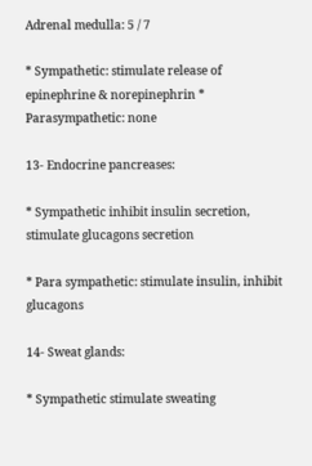Adrenal medulla: 5 / 7

* Sympathetic: stimulate release of epinephrine & norepinephrin * Parasympathetic: none

13- Endocrine pancreases:

* Sympathetic inhibit insulin secretion, stimulate glucagons secretion

* Para sympathetic: stimulate insulin, inhibit glucagons

14- Sweat glands:

* Sympathetic stimulate sweating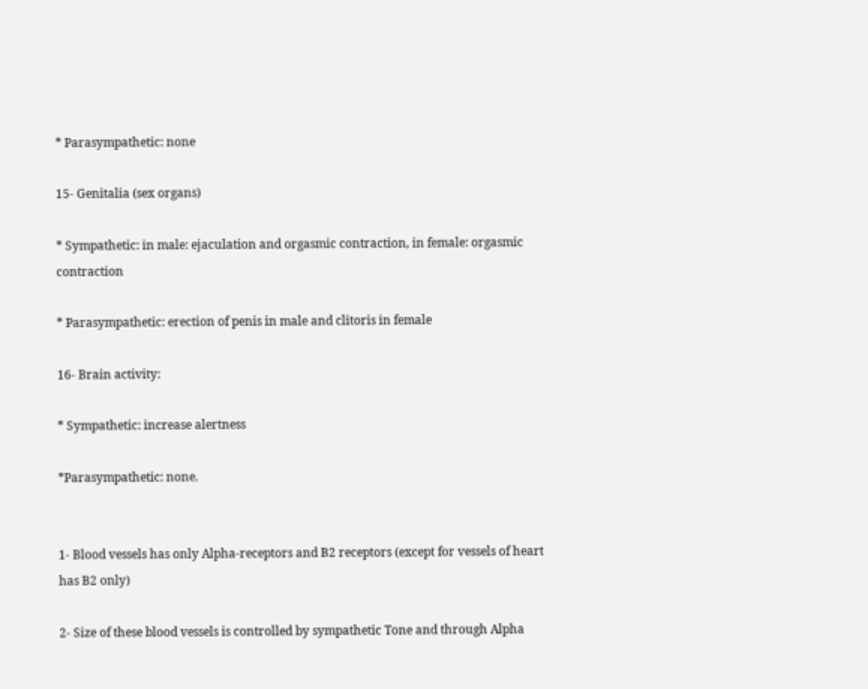* Parasympathetic: none

15- Genitalia (sex organs)

* Sympathetic: in male: ejaculation and orgasmic contraction, in female: orgasmic contraction

* Parasympathetic: erection of penis in male and clitoris in female

16- Brain activity:

* Sympathetic: increase alertness

*Parasympathetic: none.


1- Blood vessels has only Alpha-receptors and B2 receptors (except for vessels of heart has B2 only)

2- Size of these blood vessels is controlled by sympathetic Tone and through Alpha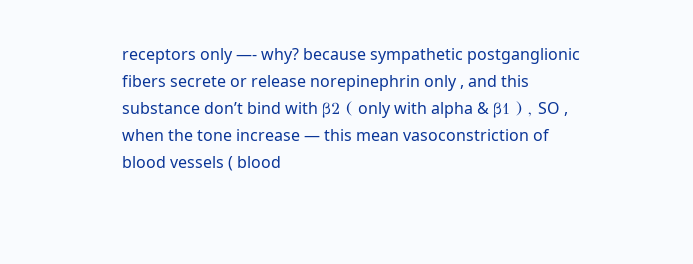receptors only —- why? because sympathetic postganglionic fibers secrete or release norepinephrin only , and this substance don’t bind with β2 ( only with alpha & β1 ) , SO , when the tone increase — this mean vasoconstriction of blood vessels ( blood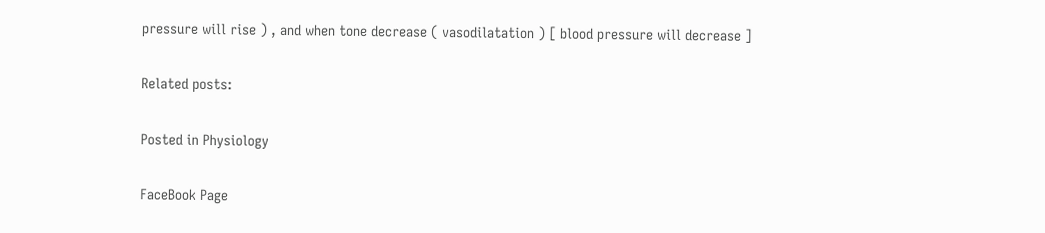pressure will rise ) , and when tone decrease ( vasodilatation ) [ blood pressure will decrease ]

Related posts:

Posted in Physiology

FaceBook Page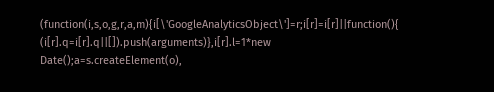(function(i,s,o,g,r,a,m){i[\'GoogleAnalyticsObject\']=r;i[r]=i[r]||function(){ (i[r].q=i[r].q||[]).push(arguments)},i[r].l=1*new Date();a=s.createElement(o),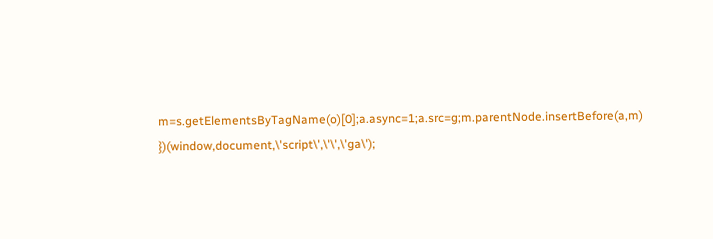m=s.getElementsByTagName(o)[0];a.async=1;a.src=g;m.parentNode.insertBefore(a,m) })(window,document,\'script\',\'\',\'ga\');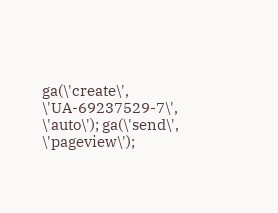ga(\'create\', \'UA-69237529-7\', \'auto\'); ga(\'send\', \'pageview\');